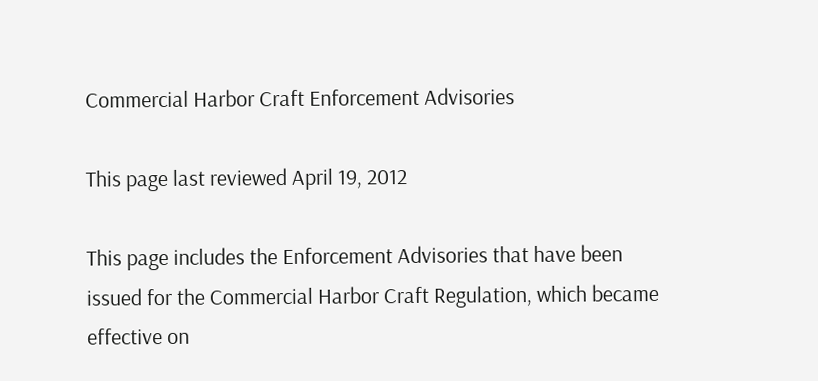Commercial Harbor Craft Enforcement Advisories

This page last reviewed April 19, 2012

This page includes the Enforcement Advisories that have been issued for the Commercial Harbor Craft Regulation, which became effective on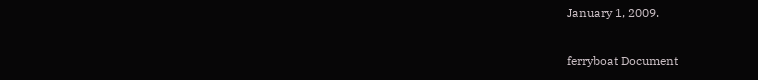January 1, 2009.

ferryboat Document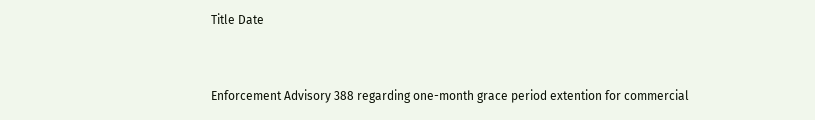Title Date


Enforcement Advisory 388 regarding one-month grace period extention for commercial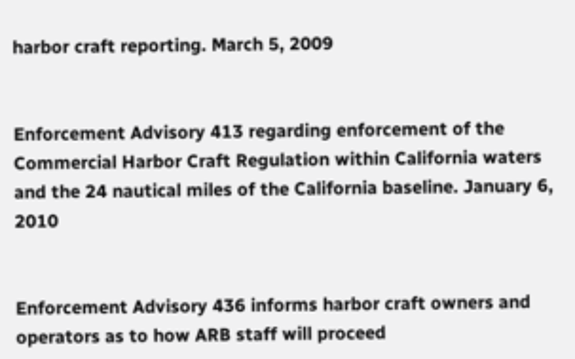harbor craft reporting. March 5, 2009


Enforcement Advisory 413 regarding enforcement of the Commercial Harbor Craft Regulation within California waters and the 24 nautical miles of the California baseline. January 6, 2010


Enforcement Advisory 436 informs harbor craft owners and operators as to how ARB staff will proceed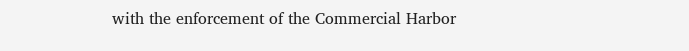with the enforcement of the Commercial Harbor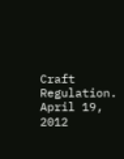Craft Regulation. April 19, 2012